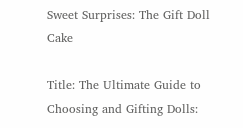Sweet Surprises: The Gift Doll Cake

Title: The Ultimate Guide to Choosing and Gifting Dolls: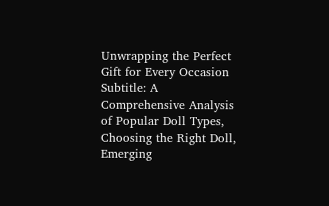Unwrapping the Perfect Gift for Every Occasion Subtitle: A Comprehensive Analysis of Popular Doll Types, Choosing the Right Doll, Emerging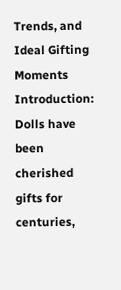Trends, and Ideal Gifting Moments Introduction: Dolls have been cherished gifts for centuries,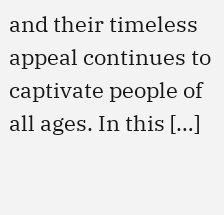and their timeless appeal continues to captivate people of all ages. In this […]